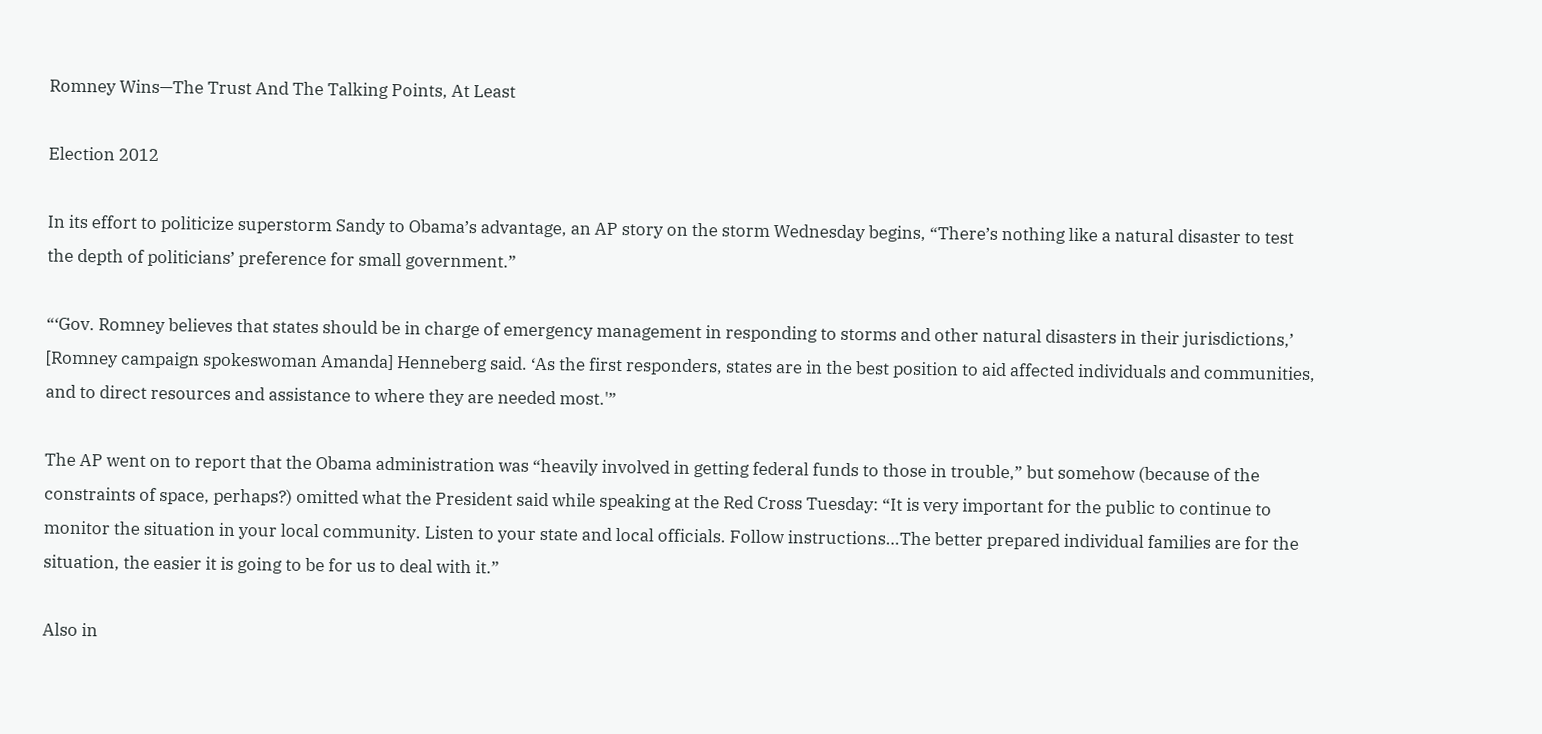Romney Wins—The Trust And The Talking Points, At Least

Election 2012

In its effort to politicize superstorm Sandy to Obama’s advantage, an AP story on the storm Wednesday begins, “There’s nothing like a natural disaster to test the depth of politicians’ preference for small government.”

“‘Gov. Romney believes that states should be in charge of emergency management in responding to storms and other natural disasters in their jurisdictions,’ [Romney campaign spokeswoman Amanda] Henneberg said. ‘As the first responders, states are in the best position to aid affected individuals and communities, and to direct resources and assistance to where they are needed most.'”

The AP went on to report that the Obama administration was “heavily involved in getting federal funds to those in trouble,” but somehow (because of the constraints of space, perhaps?) omitted what the President said while speaking at the Red Cross Tuesday: “It is very important for the public to continue to monitor the situation in your local community. Listen to your state and local officials. Follow instructions…The better prepared individual families are for the situation, the easier it is going to be for us to deal with it.”

Also in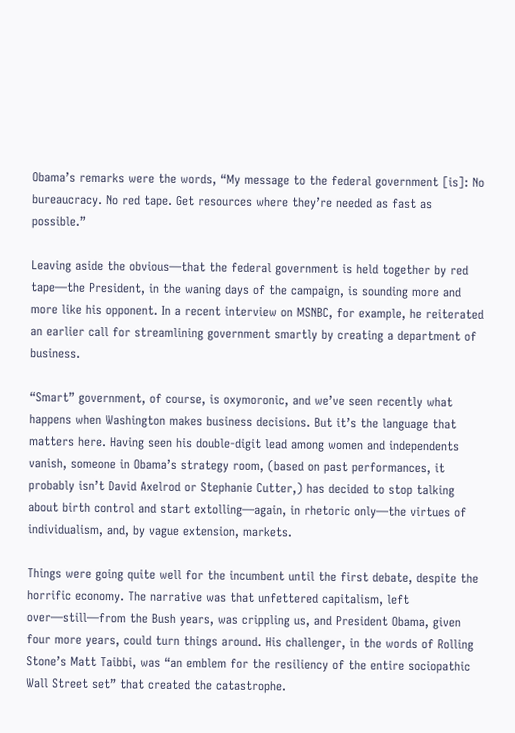Obama’s remarks were the words, “My message to the federal government [is]: No bureaucracy. No red tape. Get resources where they’re needed as fast as possible.”

Leaving aside the obvious—that the federal government is held together by red tape—the President, in the waning days of the campaign, is sounding more and more like his opponent. In a recent interview on MSNBC, for example, he reiterated an earlier call for streamlining government smartly by creating a department of business.

“Smart” government, of course, is oxymoronic, and we’ve seen recently what happens when Washington makes business decisions. But it’s the language that matters here. Having seen his double-digit lead among women and independents vanish, someone in Obama’s strategy room, (based on past performances, it probably isn’t David Axelrod or Stephanie Cutter,) has decided to stop talking about birth control and start extolling—again, in rhetoric only—the virtues of individualism, and, by vague extension, markets.

Things were going quite well for the incumbent until the first debate, despite the horrific economy. The narrative was that unfettered capitalism, left over—still—from the Bush years, was crippling us, and President Obama, given four more years, could turn things around. His challenger, in the words of Rolling Stone’s Matt Taibbi, was “an emblem for the resiliency of the entire sociopathic Wall Street set” that created the catastrophe.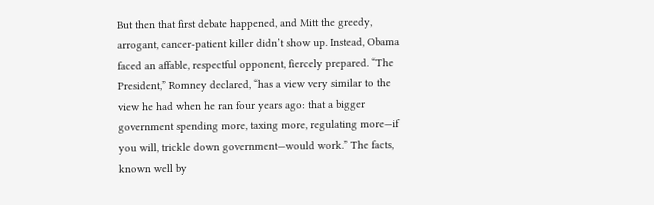But then that first debate happened, and Mitt the greedy, arrogant, cancer-patient killer didn’t show up. Instead, Obama faced an affable, respectful opponent, fiercely prepared. “The President,” Romney declared, “has a view very similar to the view he had when he ran four years ago: that a bigger government spending more, taxing more, regulating more—if you will, trickle down government—would work.” The facts, known well by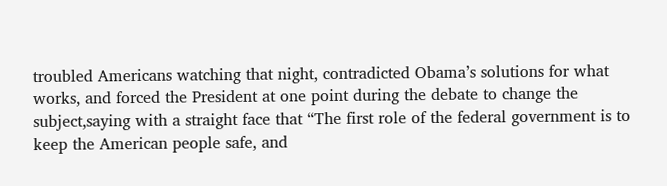troubled Americans watching that night, contradicted Obama’s solutions for what works, and forced the President at one point during the debate to change the subject,saying with a straight face that “The first role of the federal government is to keep the American people safe, and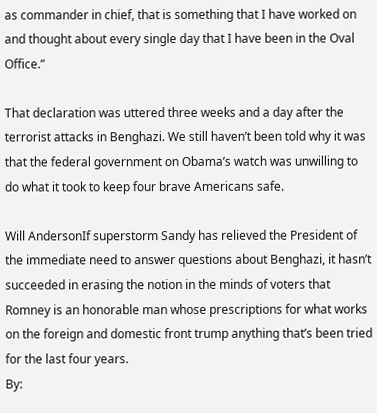as commander in chief, that is something that I have worked on and thought about every single day that I have been in the Oval Office.”

That declaration was uttered three weeks and a day after the terrorist attacks in Benghazi. We still haven’t been told why it was that the federal government on Obama’s watch was unwilling to do what it took to keep four brave Americans safe.

Will AndersonIf superstorm Sandy has relieved the President of the immediate need to answer questions about Benghazi, it hasn’t succeeded in erasing the notion in the minds of voters that Romney is an honorable man whose prescriptions for what works on the foreign and domestic front trump anything that’s been tried for the last four years.
By: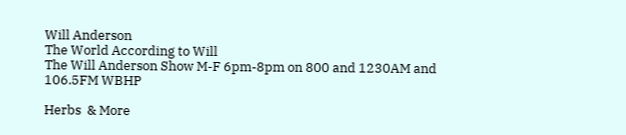Will Anderson
The World According to Will
The Will Anderson Show M-F 6pm-8pm on 800 and 1230AM and 106.5FM WBHP

Herbs  & More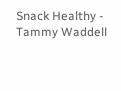Snack Healthy - Tammy Waddell